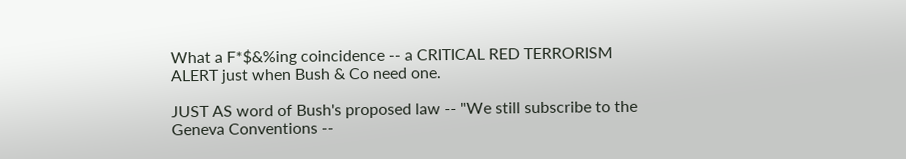What a F*$&%ing coincidence -- a CRITICAL RED TERRORISM ALERT just when Bush & Co need one.

JUST AS word of Bush's proposed law -- "We still subscribe to the Geneva Conventions --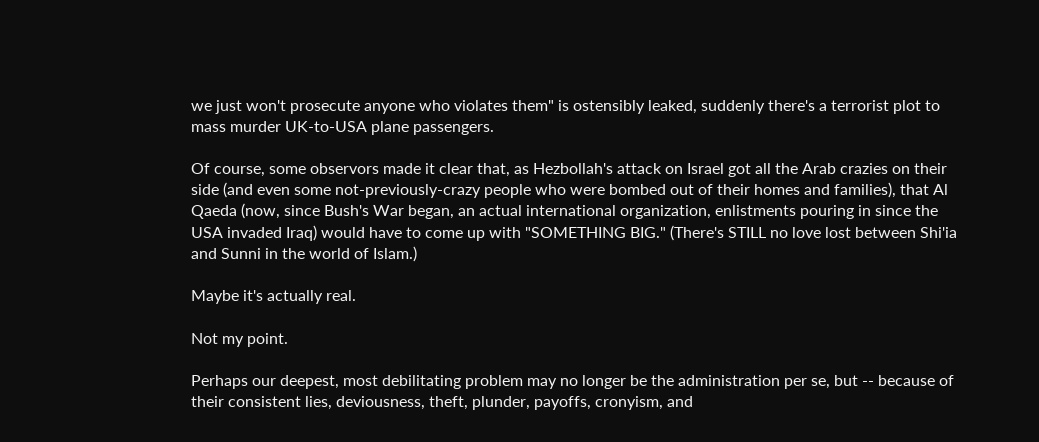we just won't prosecute anyone who violates them" is ostensibly leaked, suddenly there's a terrorist plot to mass murder UK-to-USA plane passengers.

Of course, some observors made it clear that, as Hezbollah's attack on Israel got all the Arab crazies on their side (and even some not-previously-crazy people who were bombed out of their homes and families), that Al Qaeda (now, since Bush's War began, an actual international organization, enlistments pouring in since the USA invaded Iraq) would have to come up with "SOMETHING BIG." (There's STILL no love lost between Shi'ia and Sunni in the world of Islam.)

Maybe it's actually real.

Not my point.

Perhaps our deepest, most debilitating problem may no longer be the administration per se, but -- because of their consistent lies, deviousness, theft, plunder, payoffs, cronyism, and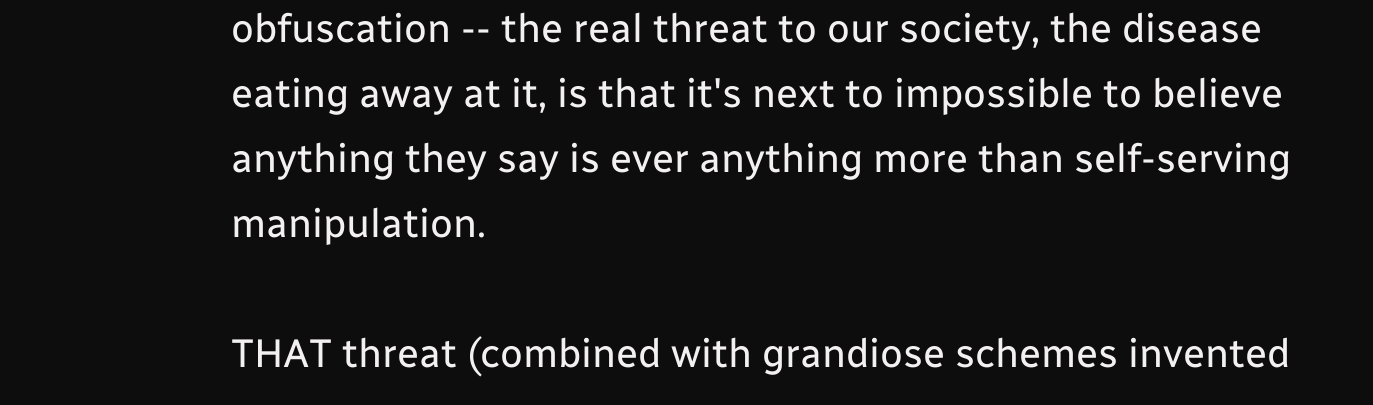obfuscation -- the real threat to our society, the disease eating away at it, is that it's next to impossible to believe anything they say is ever anything more than self-serving manipulation.

THAT threat (combined with grandiose schemes invented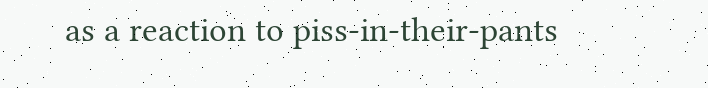as a reaction to piss-in-their-pants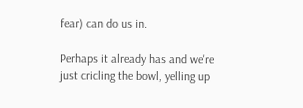fear) can do us in.

Perhaps it already has and we're just cricling the bowl, yelling up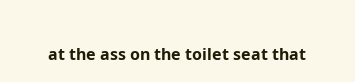at the ass on the toilet seat that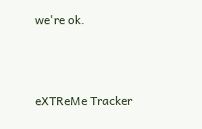we're ok.



eXTReMe Tracker